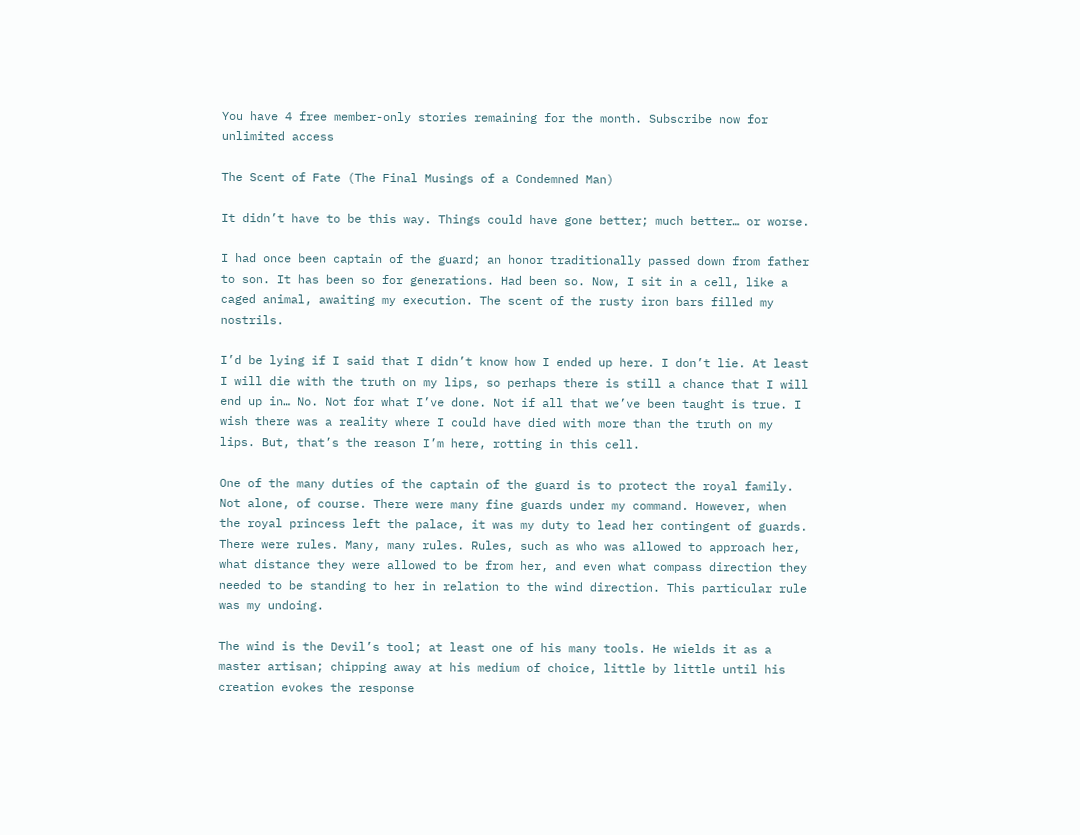You have 4 free member-only stories remaining for the month. Subscribe now for unlimited access

The Scent of Fate (The Final Musings of a Condemned Man)

It didn’t have to be this way. Things could have gone better; much better… or worse.

I had once been captain of the guard; an honor traditionally passed down from father to son. It has been so for generations. Had been so. Now, I sit in a cell, like a caged animal, awaiting my execution. The scent of the rusty iron bars filled my nostrils.

I’d be lying if I said that I didn’t know how I ended up here. I don’t lie. At least I will die with the truth on my lips, so perhaps there is still a chance that I will end up in… No. Not for what I’ve done. Not if all that we’ve been taught is true. I wish there was a reality where I could have died with more than the truth on my lips. But, that’s the reason I’m here, rotting in this cell.

One of the many duties of the captain of the guard is to protect the royal family. Not alone, of course. There were many fine guards under my command. However, when the royal princess left the palace, it was my duty to lead her contingent of guards. There were rules. Many, many rules. Rules, such as who was allowed to approach her, what distance they were allowed to be from her, and even what compass direction they needed to be standing to her in relation to the wind direction. This particular rule was my undoing.

The wind is the Devil’s tool; at least one of his many tools. He wields it as a master artisan; chipping away at his medium of choice, little by little until his creation evokes the response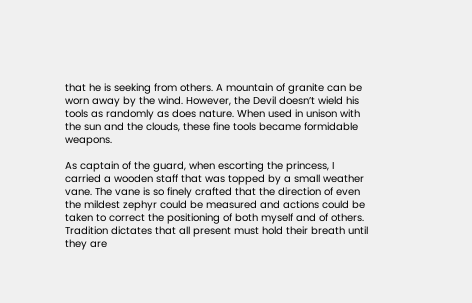that he is seeking from others. A mountain of granite can be worn away by the wind. However, the Devil doesn’t wield his tools as randomly as does nature. When used in unison with the sun and the clouds, these fine tools became formidable weapons.

As captain of the guard, when escorting the princess, I carried a wooden staff that was topped by a small weather vane. The vane is so finely crafted that the direction of even the mildest zephyr could be measured and actions could be taken to correct the positioning of both myself and of others. Tradition dictates that all present must hold their breath until they are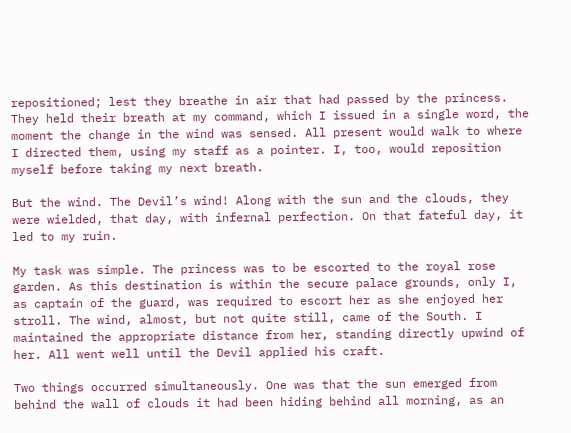repositioned; lest they breathe in air that had passed by the princess. They held their breath at my command, which I issued in a single word, the moment the change in the wind was sensed. All present would walk to where I directed them, using my staff as a pointer. I, too, would reposition myself before taking my next breath.

But the wind. The Devil’s wind! Along with the sun and the clouds, they were wielded, that day, with infernal perfection. On that fateful day, it led to my ruin.

My task was simple. The princess was to be escorted to the royal rose garden. As this destination is within the secure palace grounds, only I, as captain of the guard, was required to escort her as she enjoyed her stroll. The wind, almost, but not quite still, came of the South. I maintained the appropriate distance from her, standing directly upwind of her. All went well until the Devil applied his craft.

Two things occurred simultaneously. One was that the sun emerged from behind the wall of clouds it had been hiding behind all morning, as an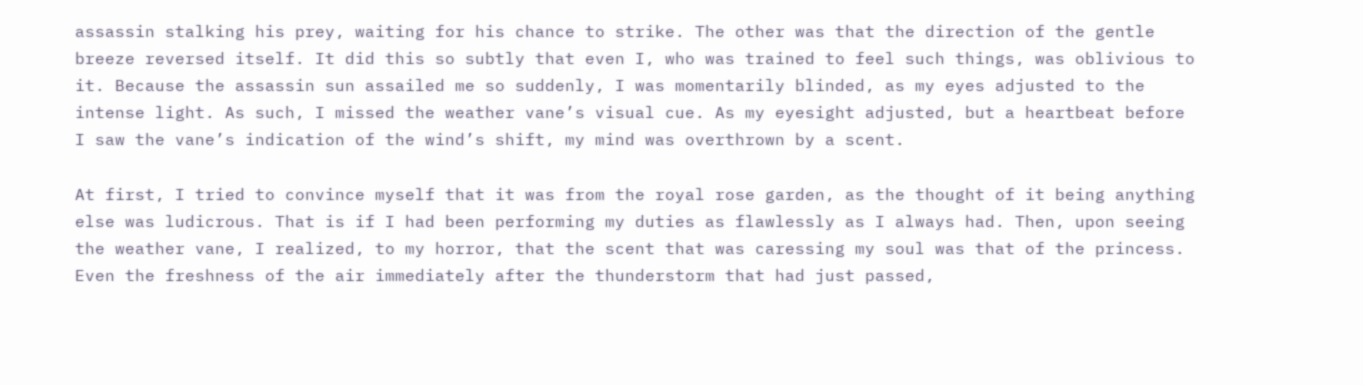assassin stalking his prey, waiting for his chance to strike. The other was that the direction of the gentle breeze reversed itself. It did this so subtly that even I, who was trained to feel such things, was oblivious to it. Because the assassin sun assailed me so suddenly, I was momentarily blinded, as my eyes adjusted to the intense light. As such, I missed the weather vane’s visual cue. As my eyesight adjusted, but a heartbeat before I saw the vane’s indication of the wind’s shift, my mind was overthrown by a scent.

At first, I tried to convince myself that it was from the royal rose garden, as the thought of it being anything else was ludicrous. That is if I had been performing my duties as flawlessly as I always had. Then, upon seeing the weather vane, I realized, to my horror, that the scent that was caressing my soul was that of the princess. Even the freshness of the air immediately after the thunderstorm that had just passed,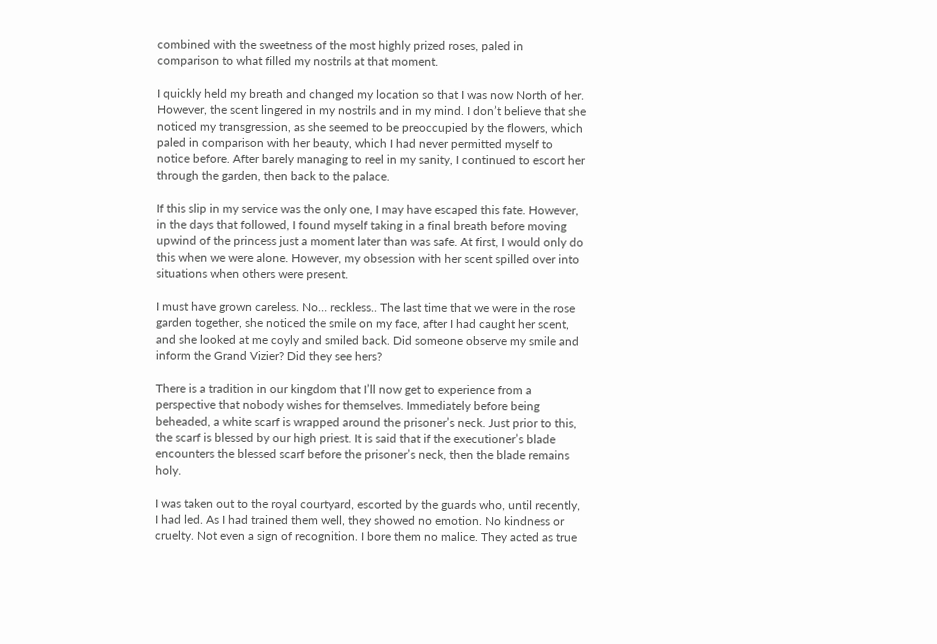combined with the sweetness of the most highly prized roses, paled in comparison to what filled my nostrils at that moment.

I quickly held my breath and changed my location so that I was now North of her. However, the scent lingered in my nostrils and in my mind. I don’t believe that she noticed my transgression, as she seemed to be preoccupied by the flowers, which paled in comparison with her beauty, which I had never permitted myself to notice before. After barely managing to reel in my sanity, I continued to escort her through the garden, then back to the palace.

If this slip in my service was the only one, I may have escaped this fate. However, in the days that followed, I found myself taking in a final breath before moving upwind of the princess just a moment later than was safe. At first, I would only do this when we were alone. However, my obsession with her scent spilled over into situations when others were present.

I must have grown careless. No… reckless.. The last time that we were in the rose garden together, she noticed the smile on my face, after I had caught her scent, and she looked at me coyly and smiled back. Did someone observe my smile and inform the Grand Vizier? Did they see hers?

There is a tradition in our kingdom that I’ll now get to experience from a perspective that nobody wishes for themselves. Immediately before being beheaded, a white scarf is wrapped around the prisoner’s neck. Just prior to this, the scarf is blessed by our high priest. It is said that if the executioner’s blade encounters the blessed scarf before the prisoner’s neck, then the blade remains holy.

I was taken out to the royal courtyard, escorted by the guards who, until recently, I had led. As I had trained them well, they showed no emotion. No kindness or cruelty. Not even a sign of recognition. I bore them no malice. They acted as true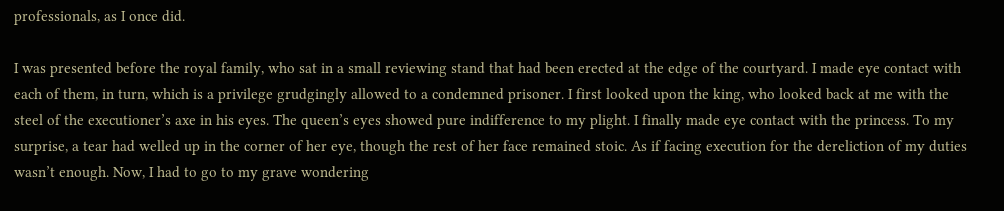professionals, as I once did.

I was presented before the royal family, who sat in a small reviewing stand that had been erected at the edge of the courtyard. I made eye contact with each of them, in turn, which is a privilege grudgingly allowed to a condemned prisoner. I first looked upon the king, who looked back at me with the steel of the executioner’s axe in his eyes. The queen’s eyes showed pure indifference to my plight. I finally made eye contact with the princess. To my surprise, a tear had welled up in the corner of her eye, though the rest of her face remained stoic. As if facing execution for the dereliction of my duties wasn’t enough. Now, I had to go to my grave wondering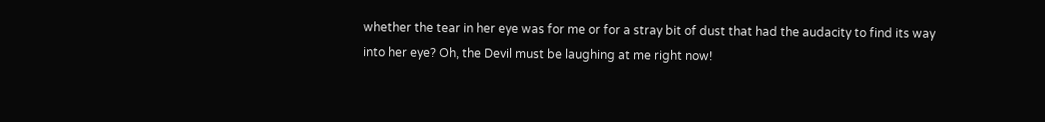whether the tear in her eye was for me or for a stray bit of dust that had the audacity to find its way into her eye? Oh, the Devil must be laughing at me right now!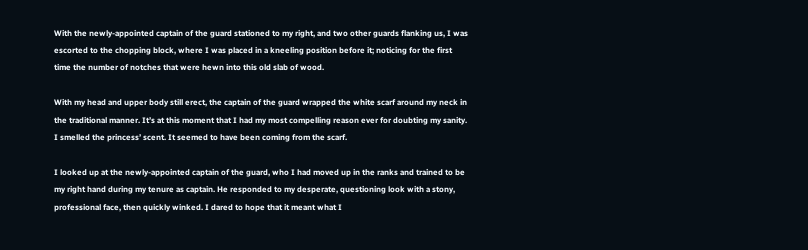With the newly-appointed captain of the guard stationed to my right, and two other guards flanking us, I was escorted to the chopping block, where I was placed in a kneeling position before it; noticing for the first time the number of notches that were hewn into this old slab of wood.

With my head and upper body still erect, the captain of the guard wrapped the white scarf around my neck in the traditional manner. It’s at this moment that I had my most compelling reason ever for doubting my sanity. I smelled the princess’ scent. It seemed to have been coming from the scarf.

I looked up at the newly-appointed captain of the guard, who I had moved up in the ranks and trained to be my right hand during my tenure as captain. He responded to my desperate, questioning look with a stony, professional face, then quickly winked. I dared to hope that it meant what I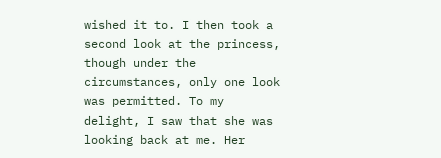wished it to. I then took a second look at the princess, though under the circumstances, only one look was permitted. To my delight, I saw that she was looking back at me. Her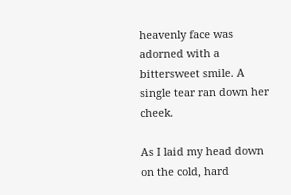heavenly face was adorned with a bittersweet smile. A single tear ran down her cheek.

As I laid my head down on the cold, hard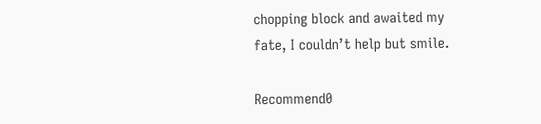chopping block and awaited my fate, I couldn’t help but smile.

Recommend0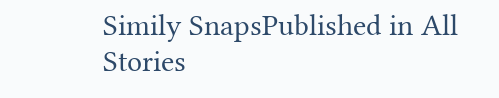Simily SnapsPublished in All Stories